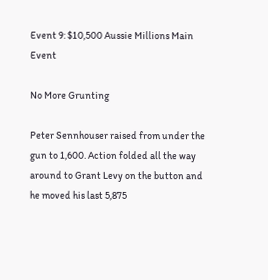Event 9: $10,500 Aussie Millions Main Event

No More Grunting

Peter Sennhouser raised from under the gun to 1,600. Action folded all the way around to Grant Levy on the button and he moved his last 5,875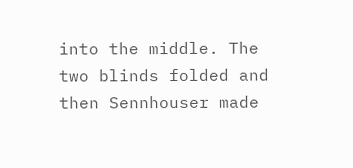into the middle. The two blinds folded and then Sennhouser made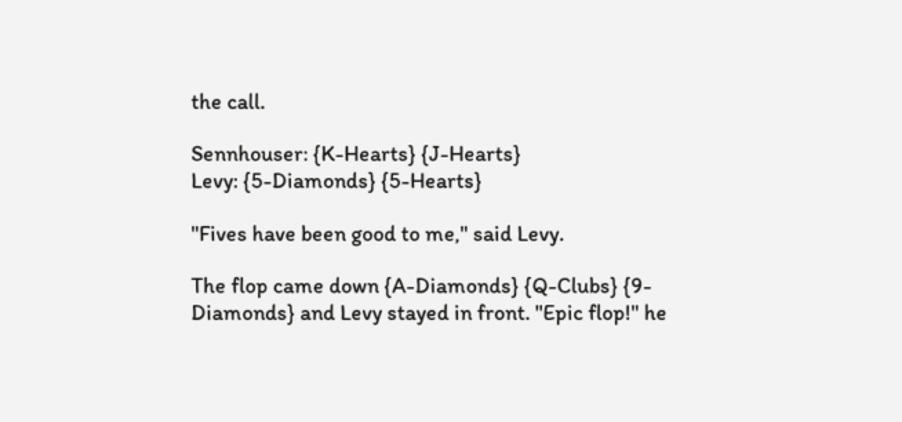the call.

Sennhouser: {K-Hearts} {J-Hearts}
Levy: {5-Diamonds} {5-Hearts}

"Fives have been good to me," said Levy.

The flop came down {A-Diamonds} {Q-Clubs} {9-Diamonds} and Levy stayed in front. "Epic flop!" he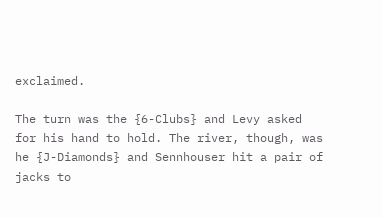exclaimed.

The turn was the {6-Clubs} and Levy asked for his hand to hold. The river, though, was he {J-Diamonds} and Sennhouser hit a pair of jacks to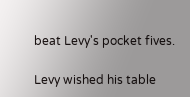beat Levy's pocket fives.

Levy wished his table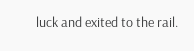luck and exited to the rail.